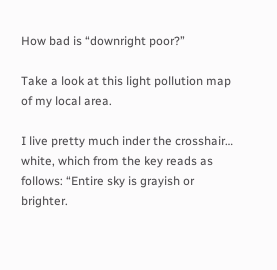How bad is “downright poor?”

Take a look at this light pollution map of my local area.

I live pretty much inder the crosshair… white, which from the key reads as follows: “Entire sky is grayish or brighter.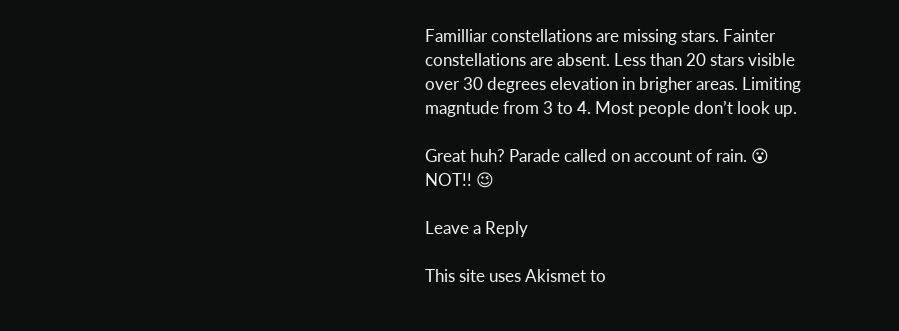Familliar constellations are missing stars. Fainter constellations are absent. Less than 20 stars visible over 30 degrees elevation in brigher areas. Limiting magntude from 3 to 4. Most people don’t look up.

Great huh? Parade called on account of rain. 😮 NOT!! 😉

Leave a Reply

This site uses Akismet to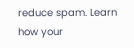reduce spam. Learn how your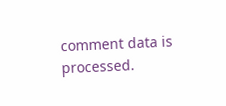comment data is processed.